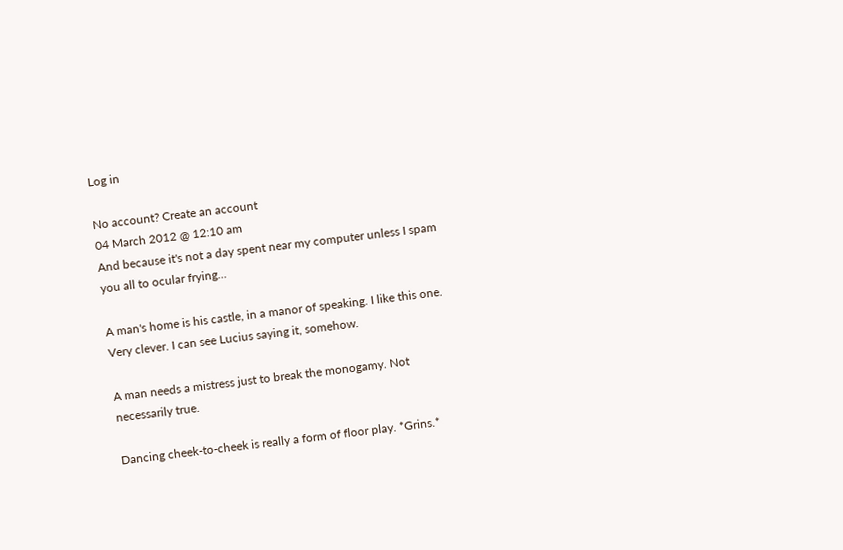Log in

No account? Create an account
04 March 2012 @ 12:10 am
And because it's not a day spent near my computer unless I spam you all to ocular frying...

A man's home is his castle, in a manor of speaking. I like this one. Very clever. I can see Lucius saying it, somehow.

A man needs a mistress just to break the monogamy. Not necessarily true.

Dancing cheek-to-cheek is really a form of floor play. *Grins.*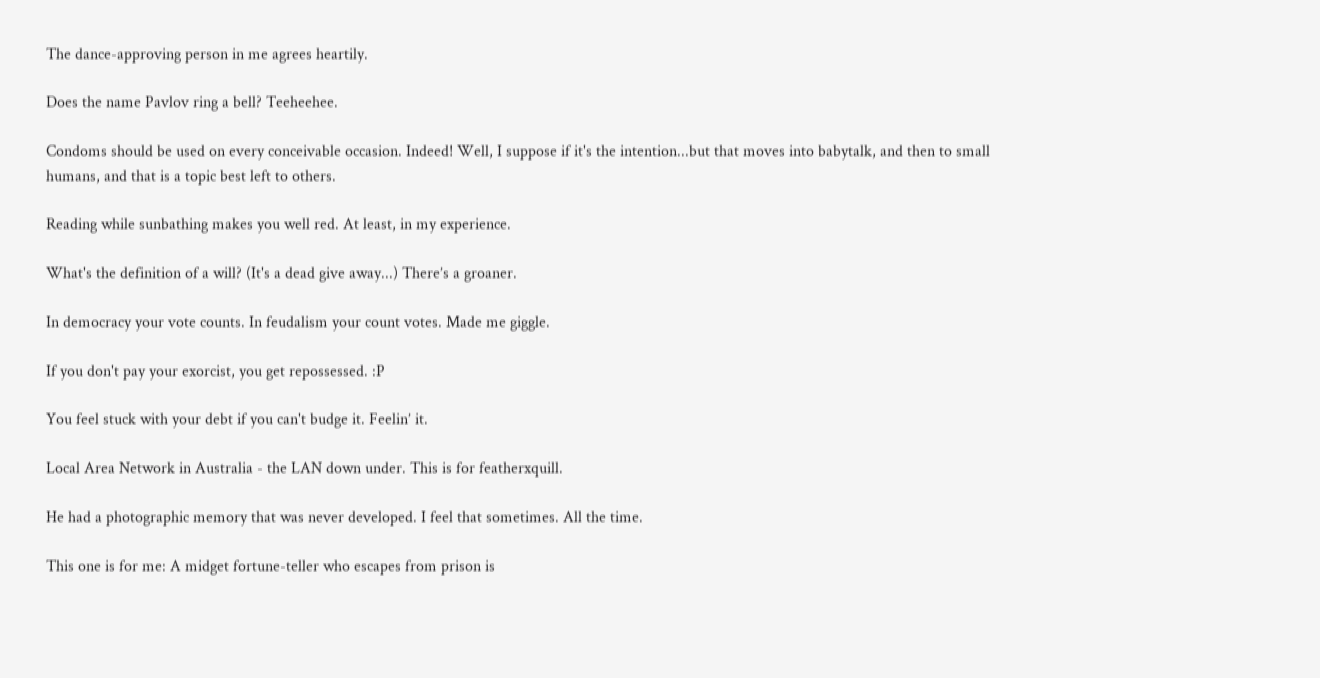The dance-approving person in me agrees heartily.

Does the name Pavlov ring a bell? Teeheehee.

Condoms should be used on every conceivable occasion. Indeed! Well, I suppose if it's the intention...but that moves into babytalk, and then to small humans, and that is a topic best left to others.

Reading while sunbathing makes you well red. At least, in my experience.

What's the definition of a will? (It's a dead give away...) There’s a groaner.

In democracy your vote counts. In feudalism your count votes. Made me giggle.

If you don't pay your exorcist, you get repossessed. :P

You feel stuck with your debt if you can't budge it. Feelin’ it.

Local Area Network in Australia - the LAN down under. This is for featherxquill.

He had a photographic memory that was never developed. I feel that sometimes. All the time.

This one is for me: A midget fortune-teller who escapes from prison is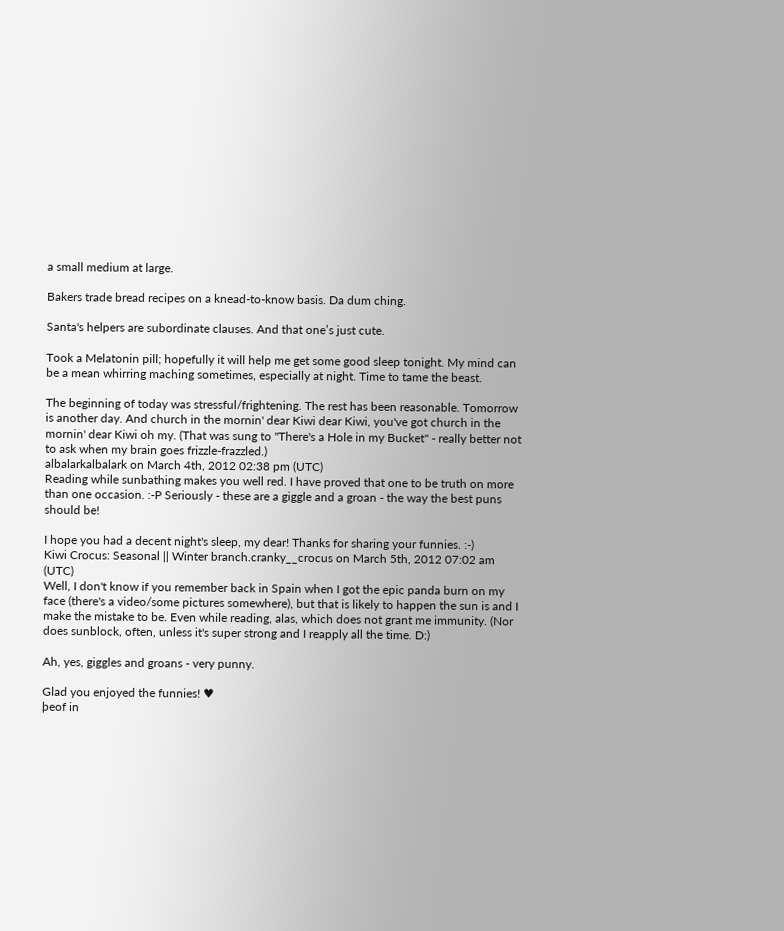a small medium at large.

Bakers trade bread recipes on a knead-to-know basis. Da dum ching.

Santa's helpers are subordinate clauses. And that one’s just cute.

Took a Melatonin pill; hopefully it will help me get some good sleep tonight. My mind can be a mean whirring maching sometimes, especially at night. Time to tame the beast.

The beginning of today was stressful/frightening. The rest has been reasonable. Tomorrow is another day. And church in the mornin' dear Kiwi dear Kiwi, you've got church in the mornin' dear Kiwi oh my. (That was sung to "There's a Hole in my Bucket" - really better not to ask when my brain goes frizzle-frazzled.)
albalarkalbalark on March 4th, 2012 02:38 pm (UTC)
Reading while sunbathing makes you well red. I have proved that one to be truth on more than one occasion. :-P Seriously - these are a giggle and a groan - the way the best puns should be!

I hope you had a decent night's sleep, my dear! Thanks for sharing your funnies. :-)
Kiwi Crocus: Seasonal || Winter branch.cranky__crocus on March 5th, 2012 07:02 am (UTC)
Well, I don't know if you remember back in Spain when I got the epic panda burn on my face (there's a video/some pictures somewhere), but that is likely to happen the sun is and I make the mistake to be. Even while reading, alas, which does not grant me immunity. (Nor does sunblock, often, unless it's super strong and I reapply all the time. D:)

Ah, yes, giggles and groans - very punny.

Glad you enjoyed the funnies! ♥
þeof in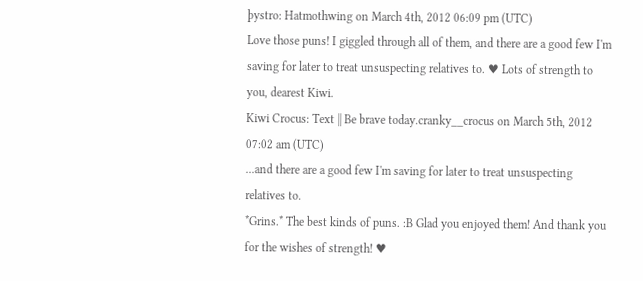þystro: Hatmothwing on March 4th, 2012 06:09 pm (UTC)
Love those puns! I giggled through all of them, and there are a good few I'm saving for later to treat unsuspecting relatives to. ♥ Lots of strength to you, dearest Kiwi.
Kiwi Crocus: Text || Be brave today.cranky__crocus on March 5th, 2012 07:02 am (UTC)
...and there are a good few I'm saving for later to treat unsuspecting relatives to.
*Grins.* The best kinds of puns. :B Glad you enjoyed them! And thank you for the wishes of strength! ♥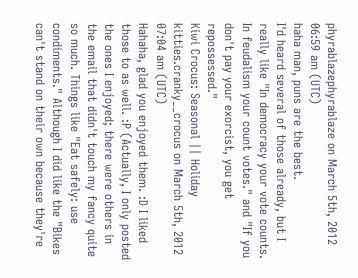phyrablazephyrablaze on March 5th, 2012 06:59 am (UTC)
haha man, puns are the best.
I'd heard several of those already, but I really like "In democracy your vote counts. In feudalism your count votes." and "If you don't pay your exorcist, you get repossessed."
Kiwi Crocus: Seasonal || Holiday kitties.cranky__crocus on March 5th, 2012 07:04 am (UTC)
Hahaha, glad you enjoyed them. :D I liked those to as well. :P (Actually, I only posted the ones I enjoyed; there were others in the email that didn't touch my fancy quite so much. Things like "Eat safely: use condiments." Although I did like the "Bikes can't stand on their own because they're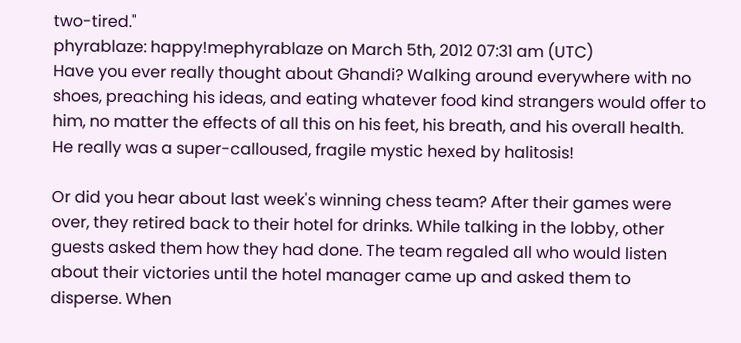two-tired."
phyrablaze: happy!mephyrablaze on March 5th, 2012 07:31 am (UTC)
Have you ever really thought about Ghandi? Walking around everywhere with no shoes, preaching his ideas, and eating whatever food kind strangers would offer to him, no matter the effects of all this on his feet, his breath, and his overall health. He really was a super-calloused, fragile mystic hexed by halitosis!

Or did you hear about last week's winning chess team? After their games were over, they retired back to their hotel for drinks. While talking in the lobby, other guests asked them how they had done. The team regaled all who would listen about their victories until the hotel manager came up and asked them to disperse. When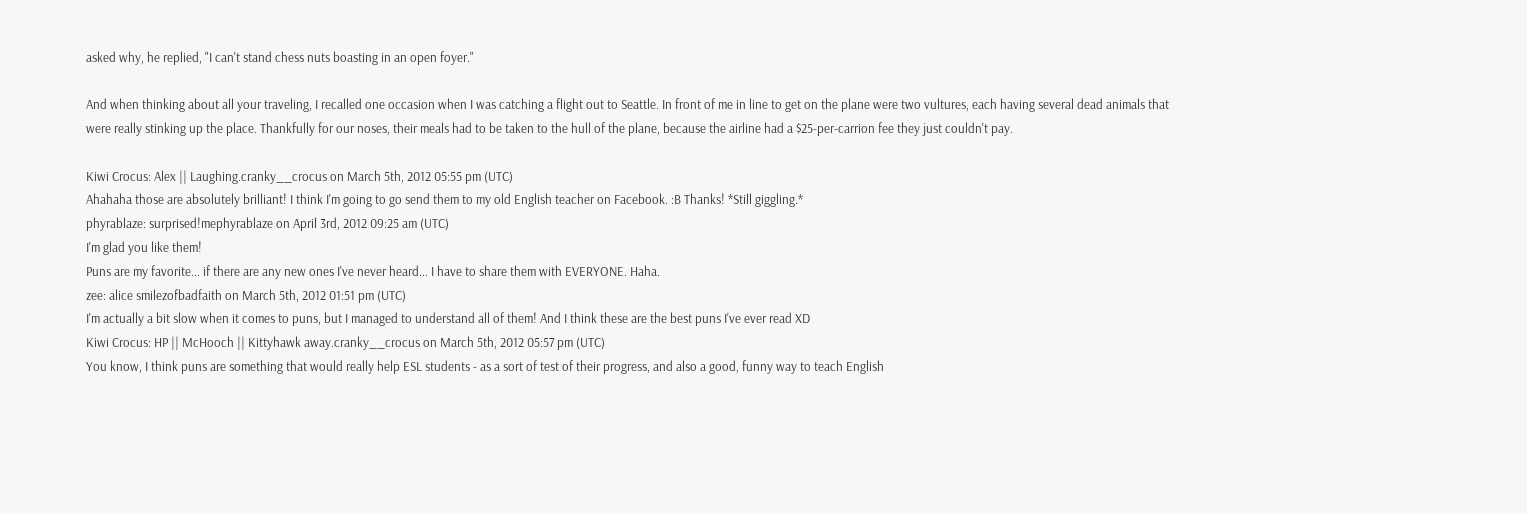asked why, he replied, "I can't stand chess nuts boasting in an open foyer."

And when thinking about all your traveling, I recalled one occasion when I was catching a flight out to Seattle. In front of me in line to get on the plane were two vultures, each having several dead animals that were really stinking up the place. Thankfully for our noses, their meals had to be taken to the hull of the plane, because the airline had a $25-per-carrion fee they just couldn't pay.

Kiwi Crocus: Alex || Laughing.cranky__crocus on March 5th, 2012 05:55 pm (UTC)
Ahahaha those are absolutely brilliant! I think I'm going to go send them to my old English teacher on Facebook. :B Thanks! *Still giggling.*
phyrablaze: surprised!mephyrablaze on April 3rd, 2012 09:25 am (UTC)
I'm glad you like them!
Puns are my favorite... if there are any new ones I've never heard... I have to share them with EVERYONE. Haha.
zee: alice smilezofbadfaith on March 5th, 2012 01:51 pm (UTC)
I'm actually a bit slow when it comes to puns, but I managed to understand all of them! And I think these are the best puns I've ever read XD
Kiwi Crocus: HP || McHooch || Kittyhawk away.cranky__crocus on March 5th, 2012 05:57 pm (UTC)
You know, I think puns are something that would really help ESL students - as a sort of test of their progress, and also a good, funny way to teach English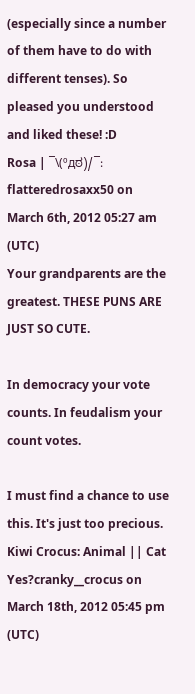(especially since a number of them have to do with different tenses). So pleased you understood and liked these! :D
Rosa | ¯\(ºдಠ)/¯: flatteredrosaxx50 on March 6th, 2012 05:27 am (UTC)
Your grandparents are the greatest. THESE PUNS ARE JUST SO CUTE.

In democracy your vote counts. In feudalism your count votes.

I must find a chance to use this. It's just too precious.
Kiwi Crocus: Animal || Cat Yes?cranky__crocus on March 18th, 2012 05:45 pm (UTC)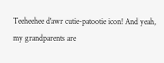Teeheehee d'awr cutie-patootie icon! And yeah, my grandparents are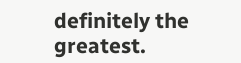definitely the greatest.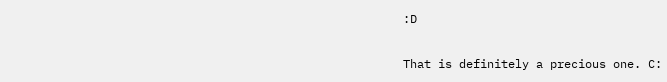:D

That is definitely a precious one. C: